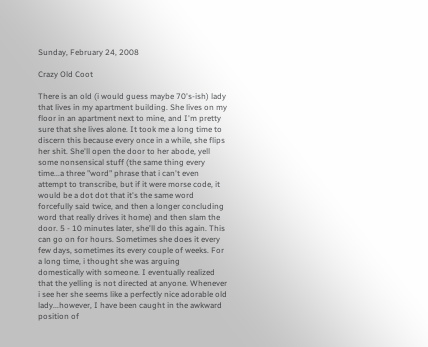Sunday, February 24, 2008

Crazy Old Coot

There is an old (i would guess maybe 70's-ish) lady that lives in my apartment building. She lives on my floor in an apartment next to mine, and I'm pretty sure that she lives alone. It took me a long time to discern this because every once in a while, she flips her shit. She'll open the door to her abode, yell some nonsensical stuff (the same thing every time...a three "word" phrase that i can't even attempt to transcribe, but if it were morse code, it would be a dot dot that it's the same word forcefully said twice, and then a longer concluding word that really drives it home) and then slam the door. 5 - 10 minutes later, she'll do this again. This can go on for hours. Sometimes she does it every few days, sometimes its every couple of weeks. For a long time, i thought she was arguing domestically with someone. I eventually realized that the yelling is not directed at anyone. Whenever i see her she seems like a perfectly nice adorable old lady...however, I have been caught in the awkward position of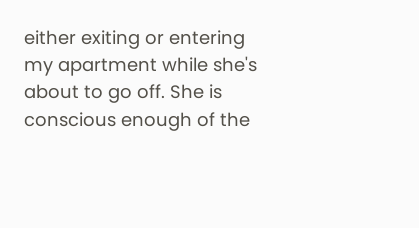either exiting or entering my apartment while she's about to go off. She is conscious enough of the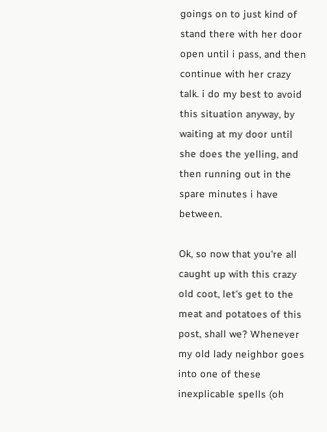goings on to just kind of stand there with her door open until i pass, and then continue with her crazy talk. i do my best to avoid this situation anyway, by waiting at my door until she does the yelling, and then running out in the spare minutes i have between.

Ok, so now that you're all caught up with this crazy old coot, let's get to the meat and potatoes of this post, shall we? Whenever my old lady neighbor goes into one of these inexplicable spells (oh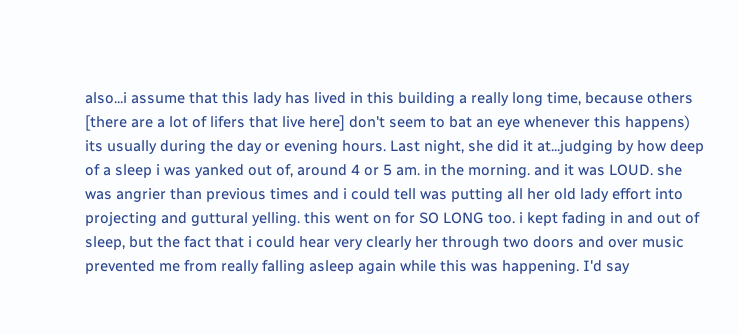also...i assume that this lady has lived in this building a really long time, because others [there are a lot of lifers that live here] don't seem to bat an eye whenever this happens) its usually during the day or evening hours. Last night, she did it at...judging by how deep of a sleep i was yanked out of, around 4 or 5 am. in the morning. and it was LOUD. she was angrier than previous times and i could tell was putting all her old lady effort into projecting and guttural yelling. this went on for SO LONG too. i kept fading in and out of sleep, but the fact that i could hear very clearly her through two doors and over music prevented me from really falling asleep again while this was happening. I'd say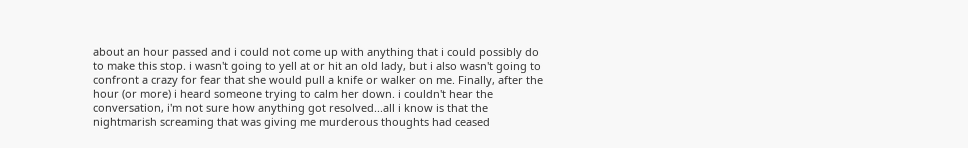about an hour passed and i could not come up with anything that i could possibly do to make this stop. i wasn't going to yell at or hit an old lady, but i also wasn't going to confront a crazy for fear that she would pull a knife or walker on me. Finally, after the hour (or more) i heard someone trying to calm her down. i couldn't hear the conversation, i'm not sure how anything got resolved...all i know is that the nightmarish screaming that was giving me murderous thoughts had ceased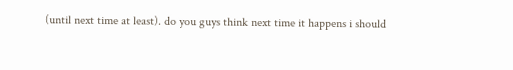(until next time at least). do you guys think next time it happens i should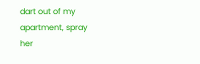dart out of my apartment, spray her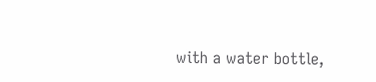with a water bottle,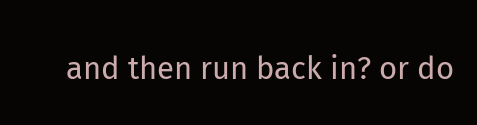and then run back in? or do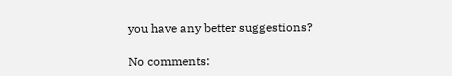you have any better suggestions?

No comments: